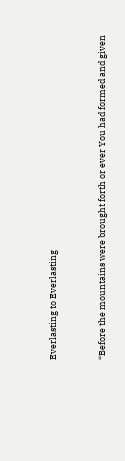Everlasting to Everlasting


“Before the mountains were brought forth or ever You had formed and given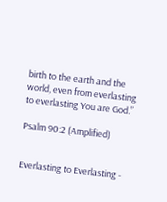birth to the earth and the world, even from everlasting to everlasting You are God.”

Psalm 90:2 (Amplified)


Everlasting to Everlasting -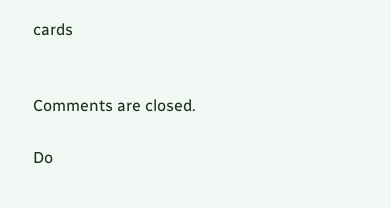cards


Comments are closed.

Do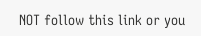NOT follow this link or you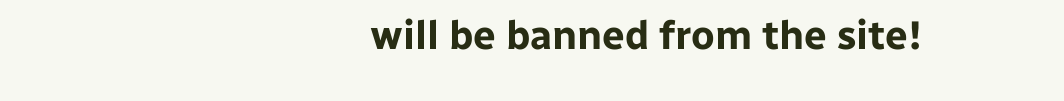will be banned from the site!